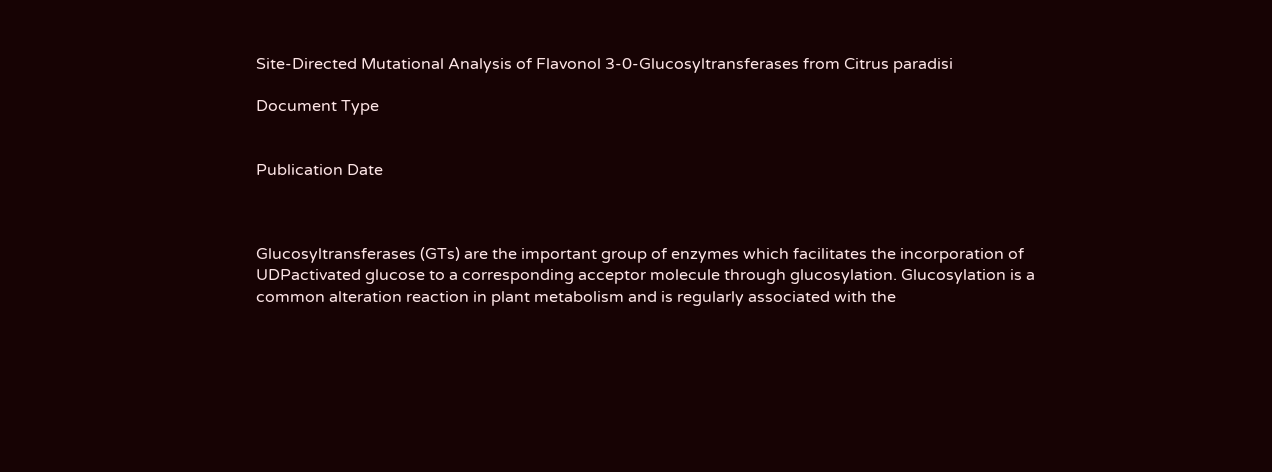Site-Directed Mutational Analysis of Flavonol 3-0-Glucosyltransferases from Citrus paradisi

Document Type


Publication Date



Glucosyltransferases (GTs) are the important group of enzymes which facilitates the incorporation of UDPactivated glucose to a corresponding acceptor molecule through glucosylation. Glucosylation is a common alteration reaction in plant metabolism and is regularly associated with the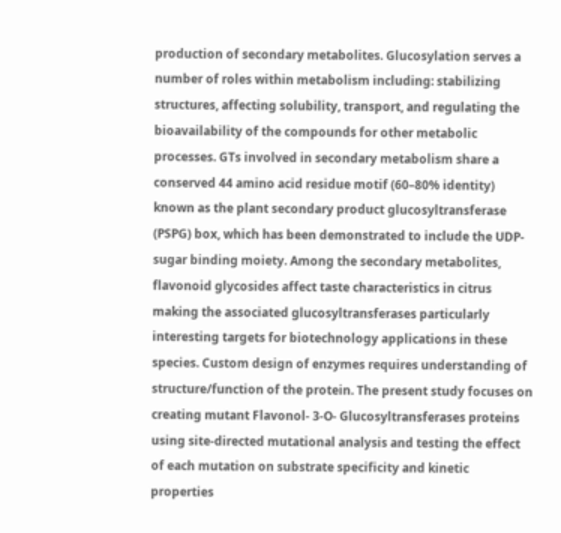production of secondary metabolites. Glucosylation serves a number of roles within metabolism including: stabilizing structures, affecting solubility, transport, and regulating the bioavailability of the compounds for other metabolic processes. GTs involved in secondary metabolism share a conserved 44 amino acid residue motif (60–80% identity) known as the plant secondary product glucosyltransferase (PSPG) box, which has been demonstrated to include the UDP-sugar binding moiety. Among the secondary metabolites, flavonoid glycosides affect taste characteristics in citrus making the associated glucosyltransferases particularly interesting targets for biotechnology applications in these species. Custom design of enzymes requires understanding of structure/function of the protein. The present study focuses on creating mutant Flavonol- 3-O- Glucosyltransferases proteins using site-directed mutational analysis and testing the effect of each mutation on substrate specificity and kinetic properties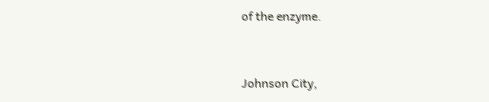of the enzyme.


Johnson City,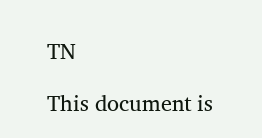TN

This document is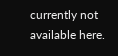currently not available here.